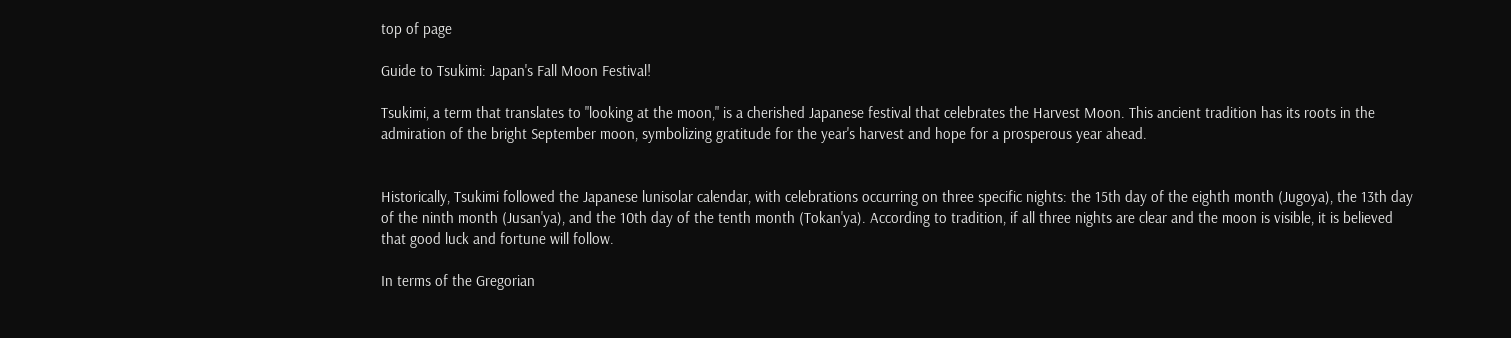top of page

Guide to Tsukimi: Japan's Fall Moon Festival!

Tsukimi, a term that translates to "looking at the moon," is a cherished Japanese festival that celebrates the Harvest Moon. This ancient tradition has its roots in the admiration of the bright September moon, symbolizing gratitude for the year's harvest and hope for a prosperous year ahead.


Historically, Tsukimi followed the Japanese lunisolar calendar, with celebrations occurring on three specific nights: the 15th day of the eighth month (Jugoya), the 13th day of the ninth month (Jusan'ya), and the 10th day of the tenth month (Tokan'ya). According to tradition, if all three nights are clear and the moon is visible, it is believed that good luck and fortune will follow.

In terms of the Gregorian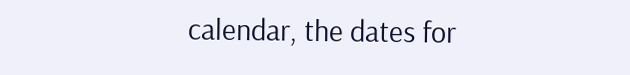calendar, the dates for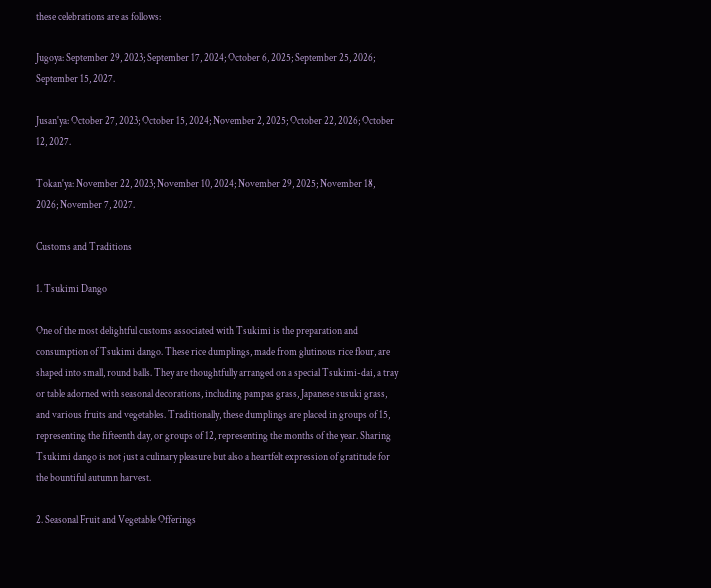these celebrations are as follows:

Jugoya: September 29, 2023; September 17, 2024; October 6, 2025; September 25, 2026; September 15, 2027.

Jusan'ya: October 27, 2023; October 15, 2024; November 2, 2025; October 22, 2026; October 12, 2027.

Tokan'ya: November 22, 2023; November 10, 2024; November 29, 2025; November 18, 2026; November 7, 2027.

Customs and Traditions

1. Tsukimi Dango

One of the most delightful customs associated with Tsukimi is the preparation and consumption of Tsukimi dango. These rice dumplings, made from glutinous rice flour, are shaped into small, round balls. They are thoughtfully arranged on a special Tsukimi-dai, a tray or table adorned with seasonal decorations, including pampas grass, Japanese susuki grass, and various fruits and vegetables. Traditionally, these dumplings are placed in groups of 15, representing the fifteenth day, or groups of 12, representing the months of the year. Sharing Tsukimi dango is not just a culinary pleasure but also a heartfelt expression of gratitude for the bountiful autumn harvest.

2. Seasonal Fruit and Vegetable Offerings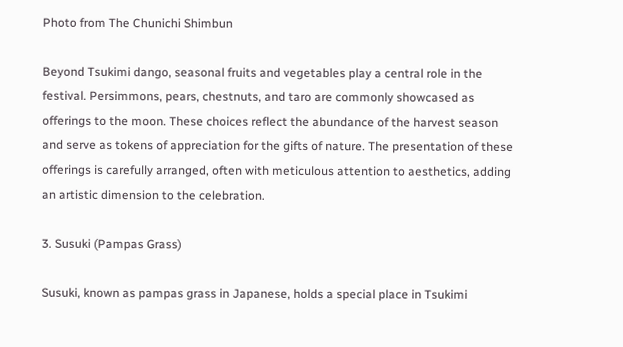Photo from The Chunichi Shimbun

Beyond Tsukimi dango, seasonal fruits and vegetables play a central role in the festival. Persimmons, pears, chestnuts, and taro are commonly showcased as offerings to the moon. These choices reflect the abundance of the harvest season and serve as tokens of appreciation for the gifts of nature. The presentation of these offerings is carefully arranged, often with meticulous attention to aesthetics, adding an artistic dimension to the celebration.

3. Susuki (Pampas Grass)

Susuki, known as pampas grass in Japanese, holds a special place in Tsukimi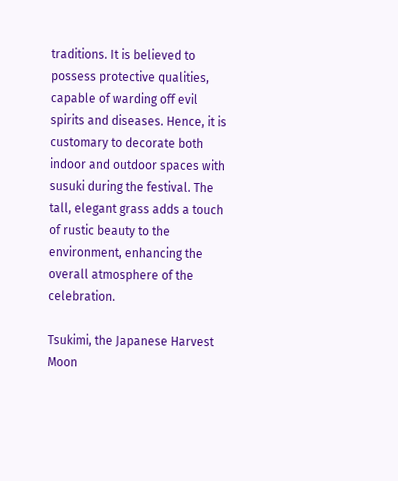traditions. It is believed to possess protective qualities, capable of warding off evil spirits and diseases. Hence, it is customary to decorate both indoor and outdoor spaces with susuki during the festival. The tall, elegant grass adds a touch of rustic beauty to the environment, enhancing the overall atmosphere of the celebration.

Tsukimi, the Japanese Harvest Moon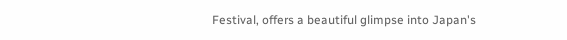Festival, offers a beautiful glimpse into Japan's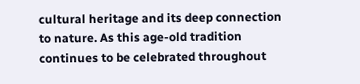cultural heritage and its deep connection to nature. As this age-old tradition continues to be celebrated throughout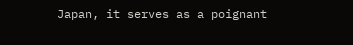Japan, it serves as a poignant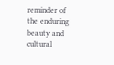reminder of the enduring beauty and cultural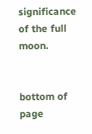significance of the full moon.


bottom of page